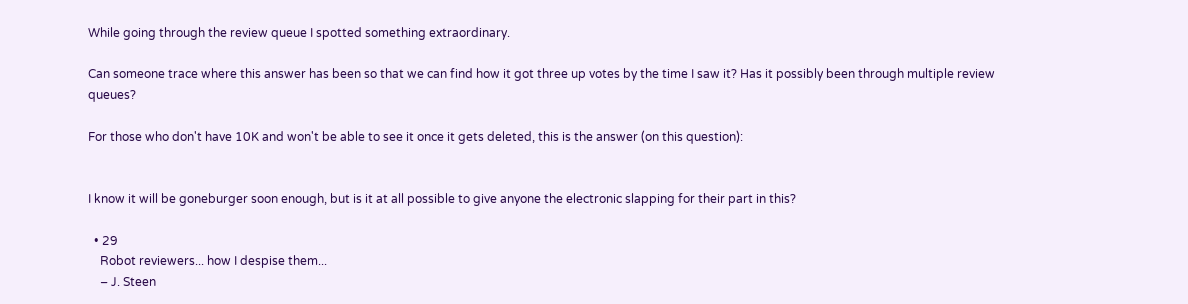While going through the review queue I spotted something extraordinary.

Can someone trace where this answer has been so that we can find how it got three up votes by the time I saw it? Has it possibly been through multiple review queues?

For those who don't have 10K and won't be able to see it once it gets deleted, this is the answer (on this question):


I know it will be goneburger soon enough, but is it at all possible to give anyone the electronic slapping for their part in this?

  • 29
    Robot reviewers... how I despise them...
    – J. Steen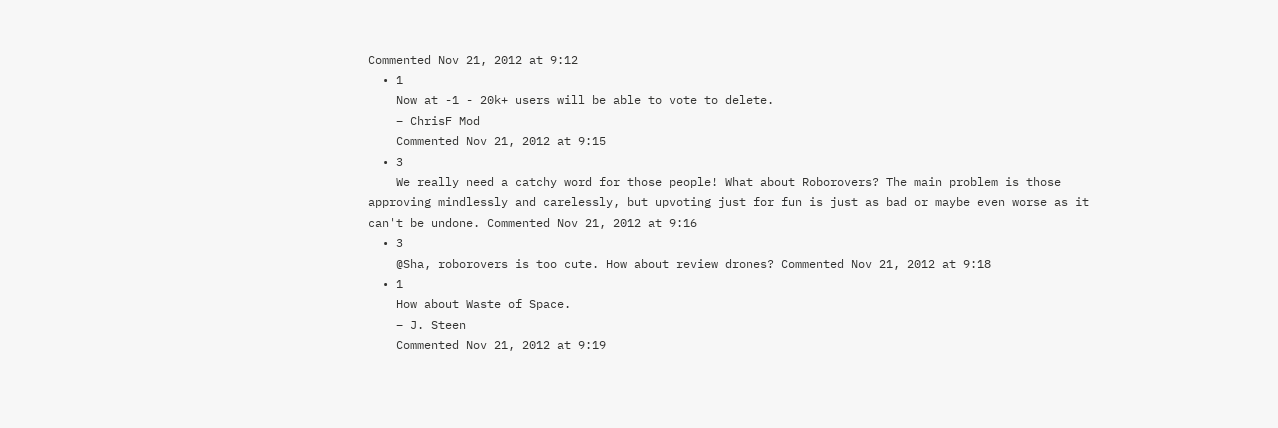Commented Nov 21, 2012 at 9:12
  • 1
    Now at -1 - 20k+ users will be able to vote to delete.
    – ChrisF Mod
    Commented Nov 21, 2012 at 9:15
  • 3
    We really need a catchy word for those people! What about Roborovers? The main problem is those approving mindlessly and carelessly, but upvoting just for fun is just as bad or maybe even worse as it can't be undone. Commented Nov 21, 2012 at 9:16
  • 3
    @Sha, roborovers is too cute. How about review drones? Commented Nov 21, 2012 at 9:18
  • 1
    How about Waste of Space.
    – J. Steen
    Commented Nov 21, 2012 at 9:19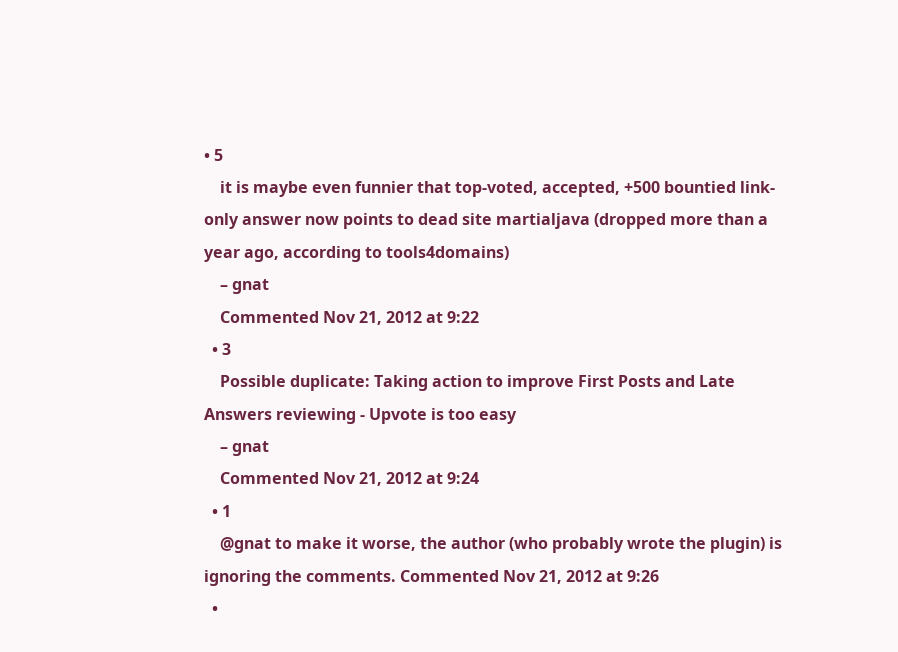• 5
    it is maybe even funnier that top-voted, accepted, +500 bountied link-only answer now points to dead site martialjava (dropped more than a year ago, according to tools4domains)
    – gnat
    Commented Nov 21, 2012 at 9:22
  • 3
    Possible duplicate: Taking action to improve First Posts and Late Answers reviewing - Upvote is too easy
    – gnat
    Commented Nov 21, 2012 at 9:24
  • 1
    @gnat to make it worse, the author (who probably wrote the plugin) is ignoring the comments. Commented Nov 21, 2012 at 9:26
  •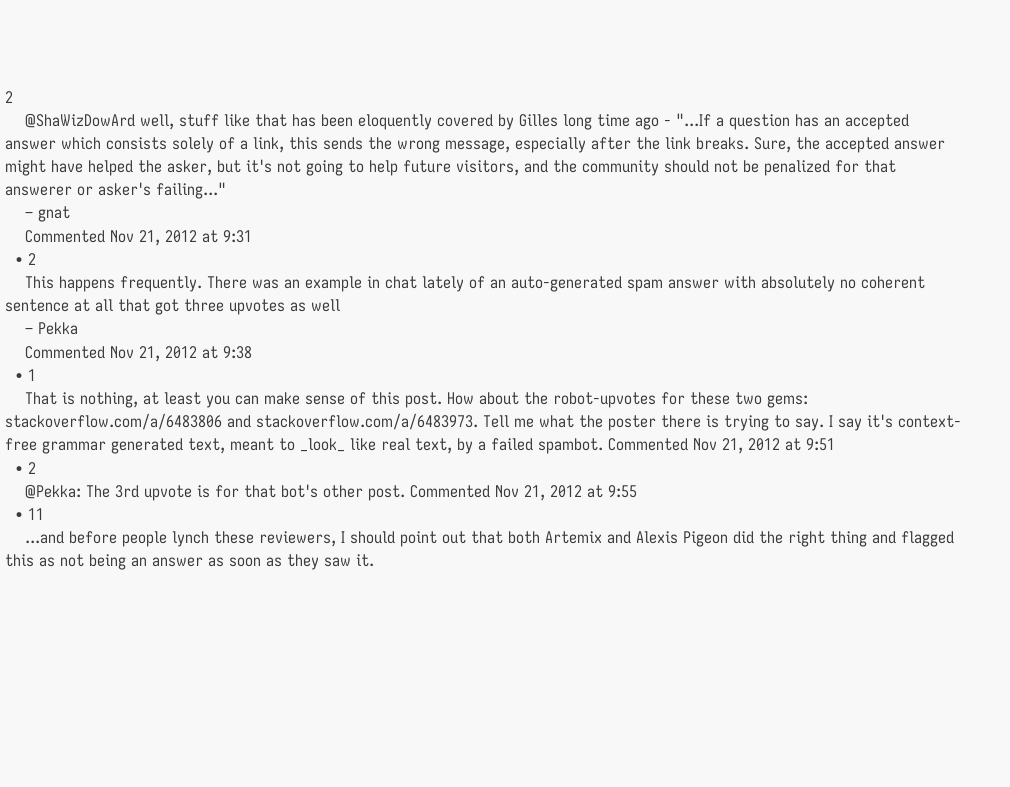2
    @ShaWizDowArd well, stuff like that has been eloquently covered by Gilles long time ago - "...If a question has an accepted answer which consists solely of a link, this sends the wrong message, especially after the link breaks. Sure, the accepted answer might have helped the asker, but it's not going to help future visitors, and the community should not be penalized for that answerer or asker's failing..."
    – gnat
    Commented Nov 21, 2012 at 9:31
  • 2
    This happens frequently. There was an example in chat lately of an auto-generated spam answer with absolutely no coherent sentence at all that got three upvotes as well
    – Pekka
    Commented Nov 21, 2012 at 9:38
  • 1
    That is nothing, at least you can make sense of this post. How about the robot-upvotes for these two gems: stackoverflow.com/a/6483806 and stackoverflow.com/a/6483973. Tell me what the poster there is trying to say. I say it's context-free grammar generated text, meant to _look_ like real text, by a failed spambot. Commented Nov 21, 2012 at 9:51
  • 2
    @Pekka: The 3rd upvote is for that bot's other post. Commented Nov 21, 2012 at 9:55
  • 11
    ...and before people lynch these reviewers, I should point out that both Artemix and Alexis Pigeon did the right thing and flagged this as not being an answer as soon as they saw it.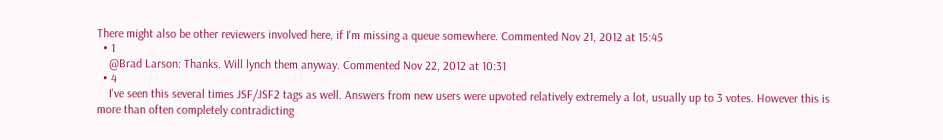There might also be other reviewers involved here, if I'm missing a queue somewhere. Commented Nov 21, 2012 at 15:45
  • 1
    @Brad Larson: Thanks. Will lynch them anyway. Commented Nov 22, 2012 at 10:31
  • 4
    I've seen this several times JSF/JSF2 tags as well. Answers from new users were upvoted relatively extremely a lot, usually up to 3 votes. However this is more than often completely contradicting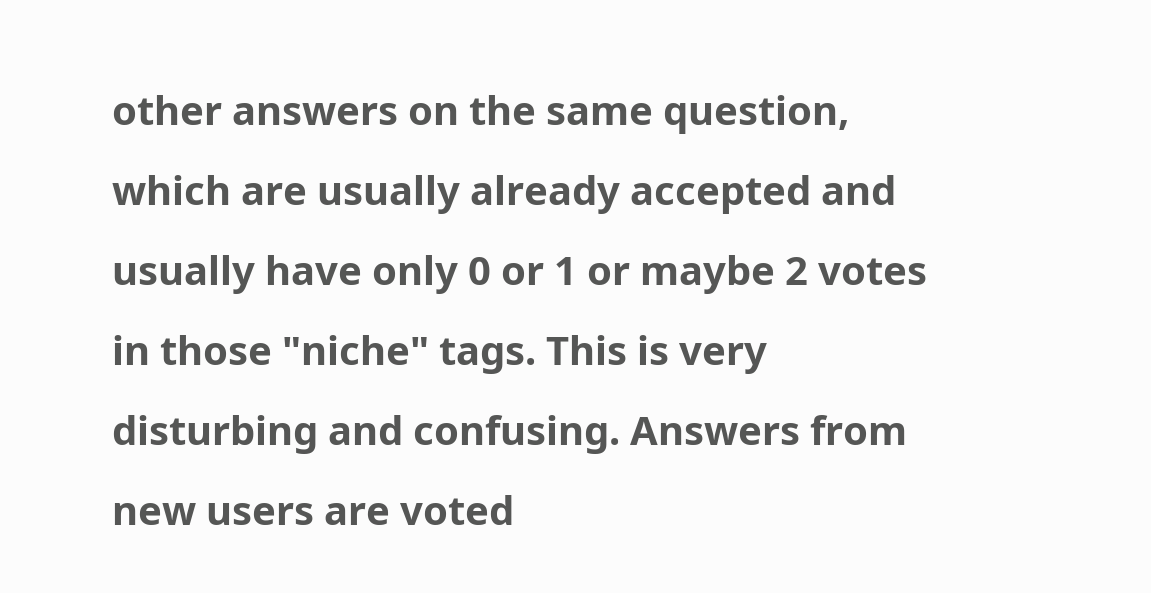other answers on the same question, which are usually already accepted and usually have only 0 or 1 or maybe 2 votes in those "niche" tags. This is very disturbing and confusing. Answers from new users are voted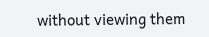without viewing them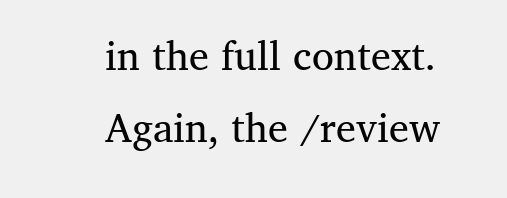in the full context. Again, the /review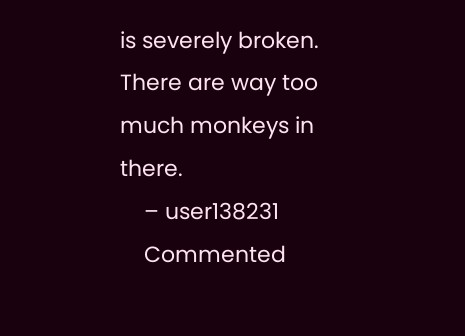is severely broken. There are way too much monkeys in there.
    – user138231
    Commented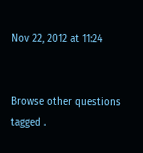Nov 22, 2012 at 11:24


Browse other questions tagged .